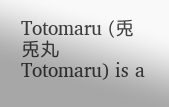Totomaru (兎兎丸 Totomaru) is a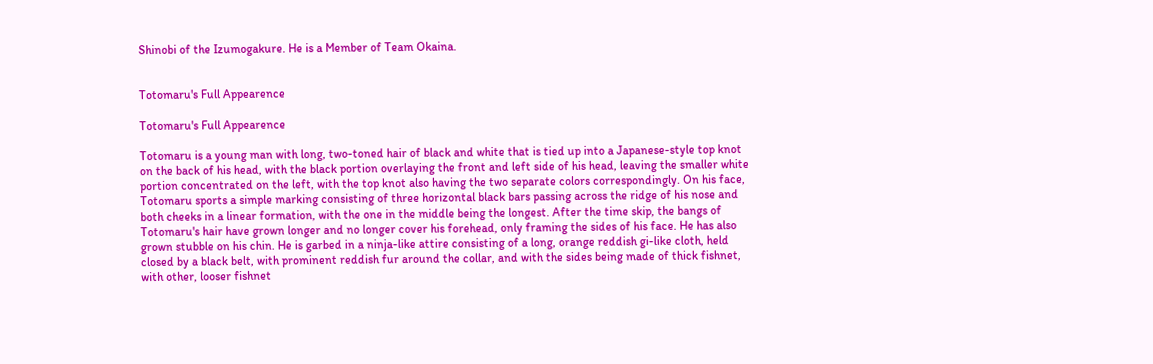Shinobi of the Izumogakure. He is a Member of Team Okaina.


Totomaru's Full Appearence

Totomaru's Full Appearence

Totomaru is a young man with long, two-toned hair of black and white that is tied up into a Japanese-style top knot on the back of his head, with the black portion overlaying the front and left side of his head, leaving the smaller white portion concentrated on the left, with the top knot also having the two separate colors correspondingly. On his face, Totomaru sports a simple marking consisting of three horizontal black bars passing across the ridge of his nose and both cheeks in a linear formation, with the one in the middle being the longest. After the time skip, the bangs of Totomaru's hair have grown longer and no longer cover his forehead, only framing the sides of his face. He has also grown stubble on his chin. He is garbed in a ninja-like attire consisting of a long, orange reddish gi-like cloth, held closed by a black belt, with prominent reddish fur around the collar, and with the sides being made of thick fishnet, with other, looser fishnet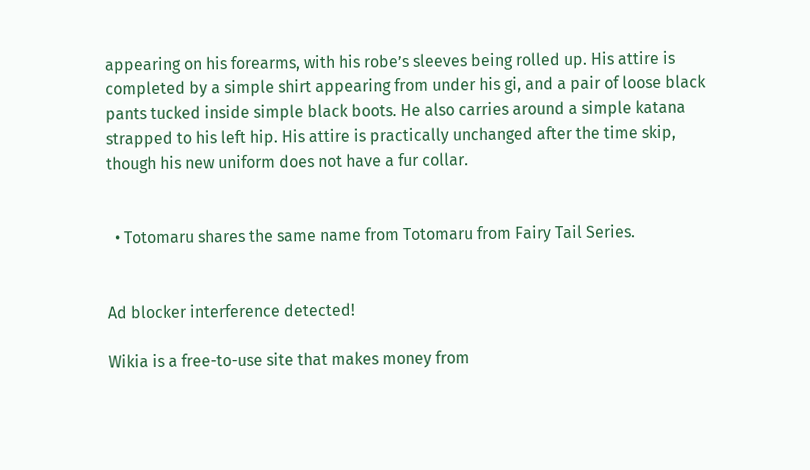appearing on his forearms, with his robe’s sleeves being rolled up. His attire is completed by a simple shirt appearing from under his gi, and a pair of loose black pants tucked inside simple black boots. He also carries around a simple katana strapped to his left hip. His attire is practically unchanged after the time skip, though his new uniform does not have a fur collar.


  • Totomaru shares the same name from Totomaru from Fairy Tail Series.


Ad blocker interference detected!

Wikia is a free-to-use site that makes money from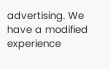advertising. We have a modified experience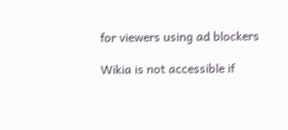for viewers using ad blockers

Wikia is not accessible if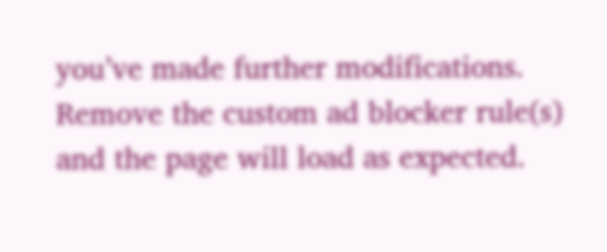you’ve made further modifications. Remove the custom ad blocker rule(s) and the page will load as expected.